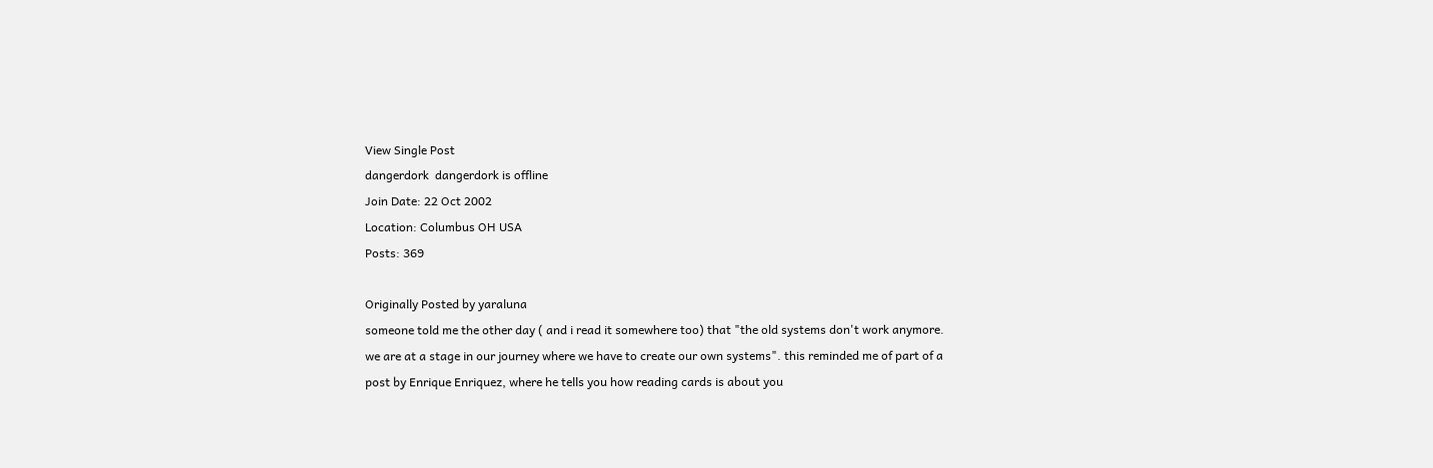View Single Post
dangerdork  dangerdork is offline
Join Date: 22 Oct 2002
Location: Columbus OH USA
Posts: 369

Originally Posted by yaraluna
someone told me the other day ( and i read it somewhere too) that "the old systems don't work anymore. we are at a stage in our journey where we have to create our own systems". this reminded me of part of a post by Enrique Enriquez, where he tells you how reading cards is about you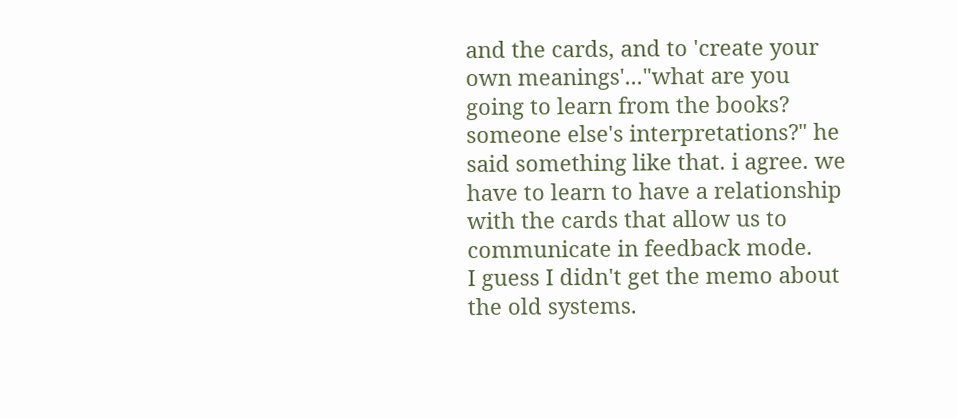and the cards, and to 'create your own meanings'..."what are you going to learn from the books? someone else's interpretations?" he said something like that. i agree. we have to learn to have a relationship with the cards that allow us to communicate in feedback mode.
I guess I didn't get the memo about the old systems.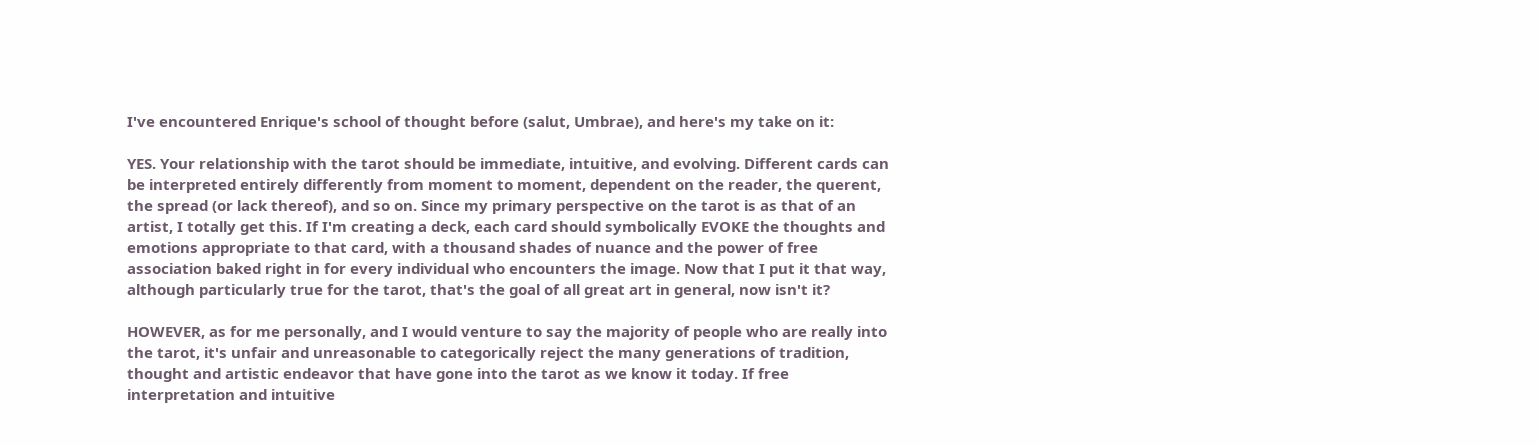I've encountered Enrique's school of thought before (salut, Umbrae), and here's my take on it:

YES. Your relationship with the tarot should be immediate, intuitive, and evolving. Different cards can be interpreted entirely differently from moment to moment, dependent on the reader, the querent, the spread (or lack thereof), and so on. Since my primary perspective on the tarot is as that of an artist, I totally get this. If I'm creating a deck, each card should symbolically EVOKE the thoughts and emotions appropriate to that card, with a thousand shades of nuance and the power of free association baked right in for every individual who encounters the image. Now that I put it that way, although particularly true for the tarot, that's the goal of all great art in general, now isn't it?

HOWEVER, as for me personally, and I would venture to say the majority of people who are really into the tarot, it's unfair and unreasonable to categorically reject the many generations of tradition, thought and artistic endeavor that have gone into the tarot as we know it today. If free interpretation and intuitive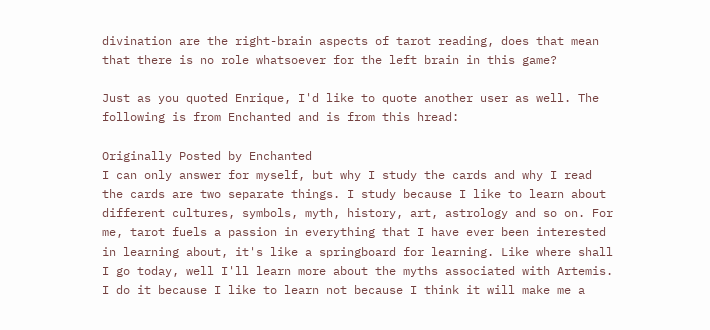divination are the right-brain aspects of tarot reading, does that mean that there is no role whatsoever for the left brain in this game?

Just as you quoted Enrique, I'd like to quote another user as well. The following is from Enchanted and is from this hread:

Originally Posted by Enchanted
I can only answer for myself, but why I study the cards and why I read the cards are two separate things. I study because I like to learn about different cultures, symbols, myth, history, art, astrology and so on. For me, tarot fuels a passion in everything that I have ever been interested in learning about, it's like a springboard for learning. Like where shall I go today, well I'll learn more about the myths associated with Artemis. I do it because I like to learn not because I think it will make me a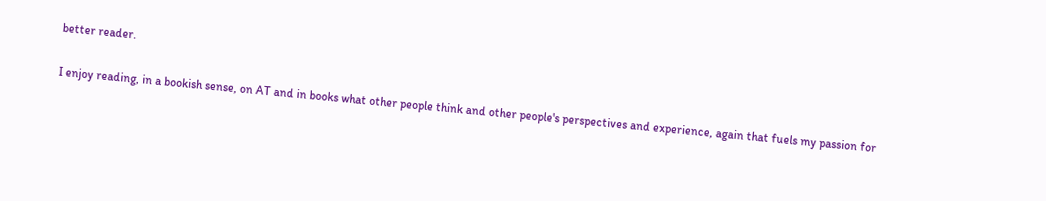better reader.

I enjoy reading, in a bookish sense, on AT and in books what other people think and other people's perspectives and experience, again that fuels my passion for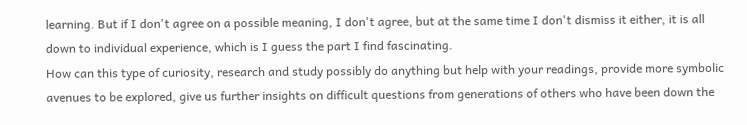learning. But if I don't agree on a possible meaning, I don't agree, but at the same time I don't dismiss it either, it is all down to individual experience, which is I guess the part I find fascinating.
How can this type of curiosity, research and study possibly do anything but help with your readings, provide more symbolic avenues to be explored, give us further insights on difficult questions from generations of others who have been down the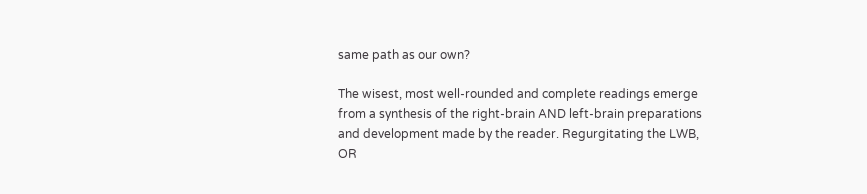same path as our own?

The wisest, most well-rounded and complete readings emerge from a synthesis of the right-brain AND left-brain preparations and development made by the reader. Regurgitating the LWB, OR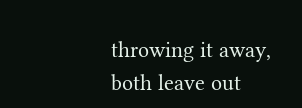throwing it away, both leave out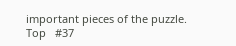important pieces of the puzzle.
Top   #37